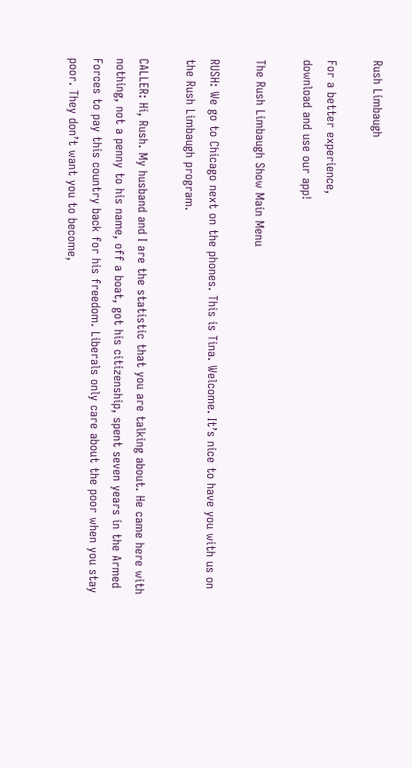Rush Limbaugh

For a better experience,
download and use our app!

The Rush Limbaugh Show Main Menu

RUSH: We go to Chicago next on the phones. This is Tina. Welcome. It’s nice to have you with us on the Rush Limbaugh program.

CALLER: Hi, Rush. My husband and I are the statistic that you are talking about. He came here with nothing, not a penny to his name, off a boat, got his citizenship, spent seven years in the Armed Forces to pay this country back for his freedom. Liberals only care about the poor when you stay poor. They don’t want you to become,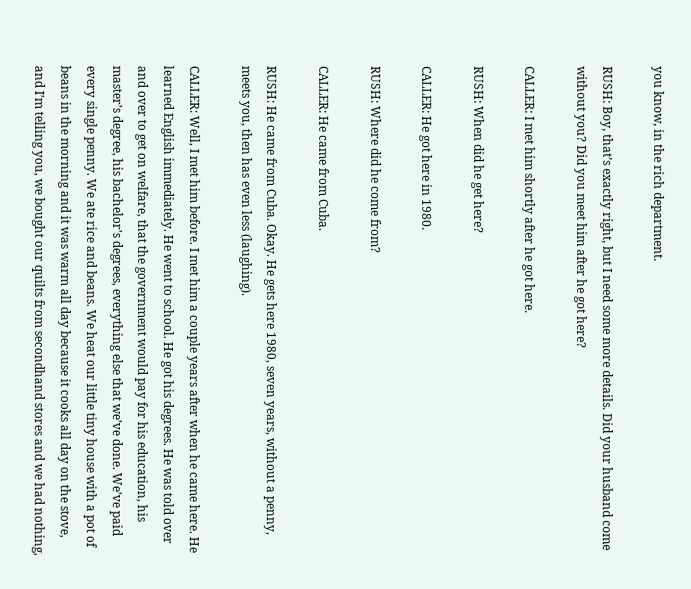you know, in the rich department.

RUSH: Boy, that’s exactly right, but I need some more details. Did your husband come without you? Did you meet him after he got here?

CALLER: I met him shortly after he got here.

RUSH: When did he get here?

CALLER: He got here in 1980.

RUSH: Where did he come from?

CALLER: He came from Cuba.

RUSH: He came from Cuba. Okay. He gets here 1980, seven years, without a penny, meets you, then has even less (laughing).

CALLER: Well, I met him before. I met him a couple years after when he came here. He learned English immediately. He went to school. He got his degrees. He was told over and over to get on welfare, that the government would pay for his education, his master’s degree, his bachelor’s degrees, everything else that we’ve done. We’ve paid every single penny. We ate rice and beans. We heat our little tiny house with a pot of beans in the morning and it was warm all day because it cooks all day on the stove, and I’m telling you, we bought our quilts from secondhand stores and we had nothing,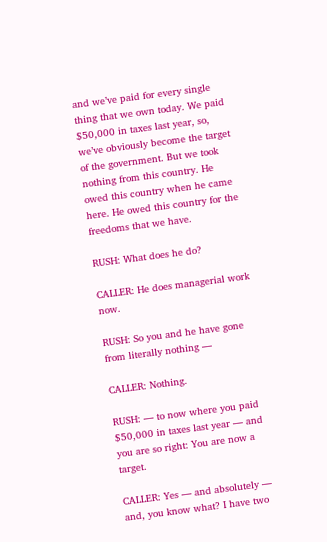and we’ve paid for every single thing that we own today. We paid $50,000 in taxes last year, so, we’ve obviously become the target of the government. But we took nothing from this country. He owed this country when he came here. He owed this country for the freedoms that we have.

RUSH: What does he do?

CALLER: He does managerial work now.

RUSH: So you and he have gone from literally nothing —

CALLER: Nothing.

RUSH: — to now where you paid $50,000 in taxes last year — and you are so right: You are now a target.

CALLER: Yes — and absolutely — and, you know what? I have two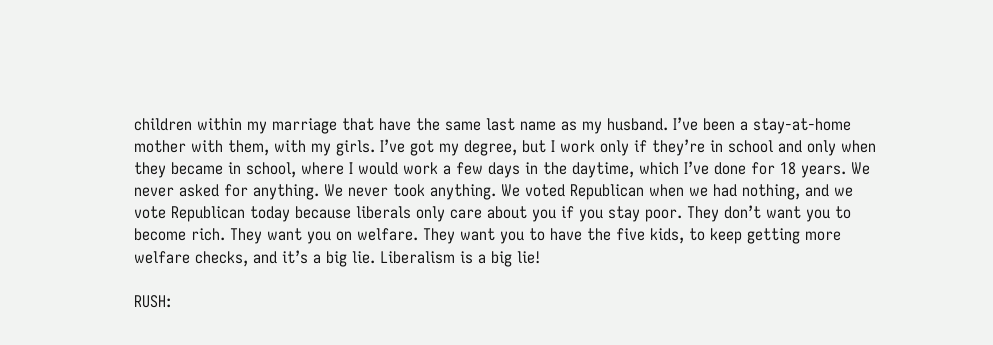children within my marriage that have the same last name as my husband. I’ve been a stay-at-home mother with them, with my girls. I’ve got my degree, but I work only if they’re in school and only when they became in school, where I would work a few days in the daytime, which I’ve done for 18 years. We never asked for anything. We never took anything. We voted Republican when we had nothing, and we vote Republican today because liberals only care about you if you stay poor. They don’t want you to become rich. They want you on welfare. They want you to have the five kids, to keep getting more welfare checks, and it’s a big lie. Liberalism is a big lie!

RUSH: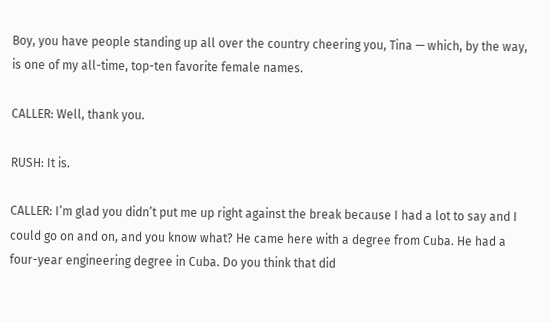Boy, you have people standing up all over the country cheering you, Tina — which, by the way, is one of my all-time, top-ten favorite female names.

CALLER: Well, thank you.

RUSH: It is.

CALLER: I’m glad you didn’t put me up right against the break because I had a lot to say and I could go on and on, and you know what? He came here with a degree from Cuba. He had a four-year engineering degree in Cuba. Do you think that did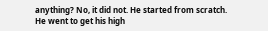anything? No, it did not. He started from scratch. He went to get his high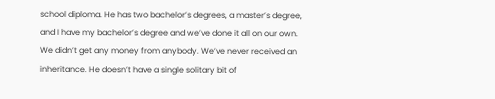school diploma. He has two bachelor’s degrees, a master’s degree, and I have my bachelor’s degree and we’ve done it all on our own. We didn’t get any money from anybody. We’ve never received an inheritance. He doesn’t have a single solitary bit of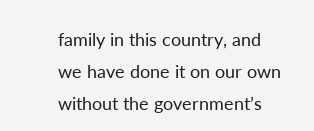family in this country, and we have done it on our own without the government’s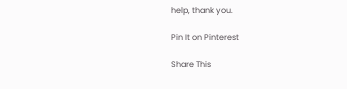help, thank you.

Pin It on Pinterest

Share This